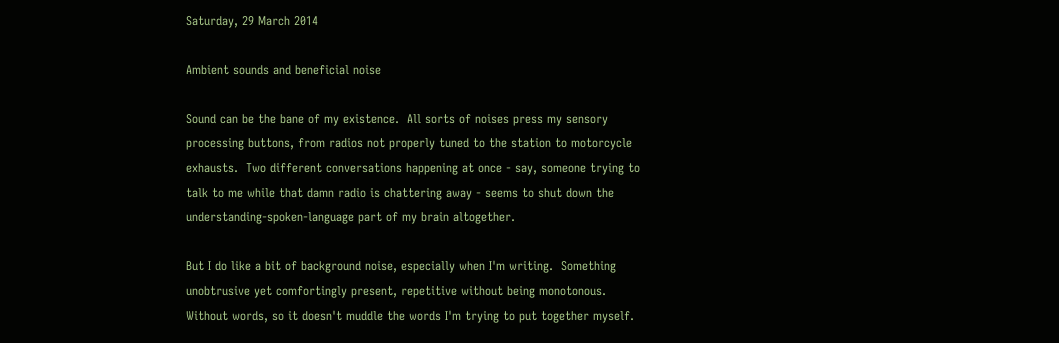Saturday, 29 March 2014

Ambient sounds and beneficial noise

Sound can be the bane of my existence.  All sorts of noises press my sensory processing buttons, from radios not properly tuned to the station to motorcycle exhausts.  Two different conversations happening at once - say, someone trying to talk to me while that damn radio is chattering away - seems to shut down the understanding-spoken-language part of my brain altogether.

But I do like a bit of background noise, especially when I'm writing.  Something unobtrusive yet comfortingly present, repetitive without being monotonous.  Without words, so it doesn't muddle the words I'm trying to put together myself.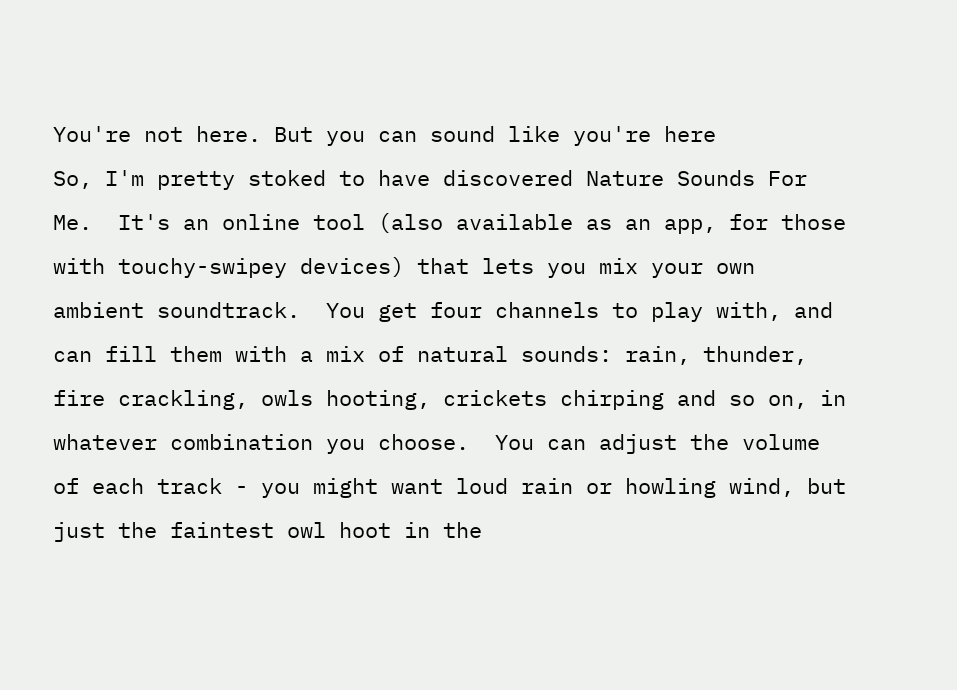You're not here. But you can sound like you're here
So, I'm pretty stoked to have discovered Nature Sounds For Me.  It's an online tool (also available as an app, for those with touchy-swipey devices) that lets you mix your own ambient soundtrack.  You get four channels to play with, and can fill them with a mix of natural sounds: rain, thunder, fire crackling, owls hooting, crickets chirping and so on, in whatever combination you choose.  You can adjust the volume of each track - you might want loud rain or howling wind, but just the faintest owl hoot in the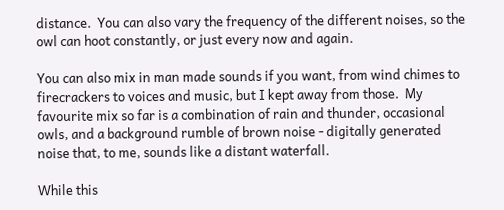distance.  You can also vary the frequency of the different noises, so the owl can hoot constantly, or just every now and again.

You can also mix in man made sounds if you want, from wind chimes to firecrackers to voices and music, but I kept away from those.  My favourite mix so far is a combination of rain and thunder, occasional owls, and a background rumble of brown noise - digitally generated noise that, to me, sounds like a distant waterfall.

While this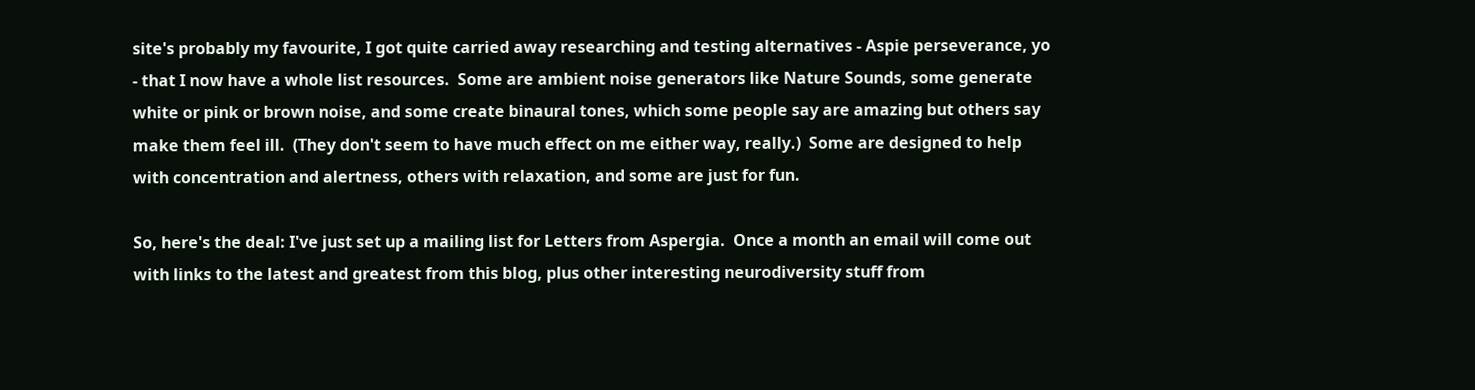site's probably my favourite, I got quite carried away researching and testing alternatives - Aspie perseverance, yo - that I now have a whole list resources.  Some are ambient noise generators like Nature Sounds, some generate white or pink or brown noise, and some create binaural tones, which some people say are amazing but others say make them feel ill.  (They don't seem to have much effect on me either way, really.)  Some are designed to help with concentration and alertness, others with relaxation, and some are just for fun.

So, here's the deal: I've just set up a mailing list for Letters from Aspergia.  Once a month an email will come out with links to the latest and greatest from this blog, plus other interesting neurodiversity stuff from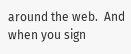around the web.  And when you sign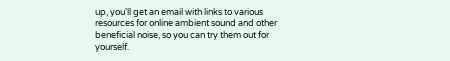up, you'll get an email with links to various resources for online ambient sound and other beneficial noise, so you can try them out for yourself.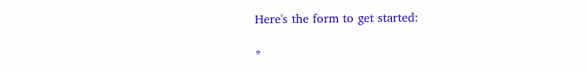Here's the form to get started:

*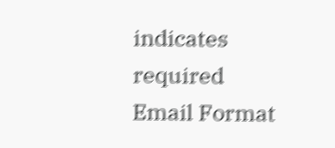indicates required
Email Format